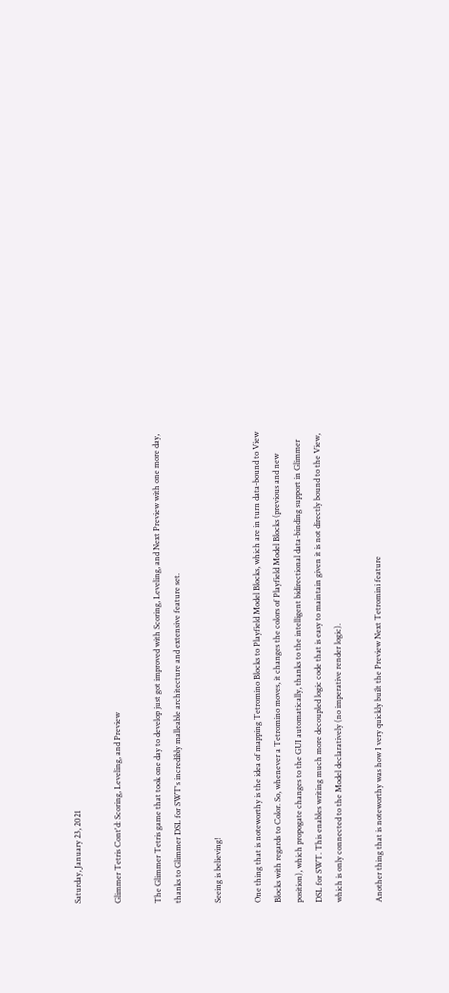Saturday, January 23, 2021

Glimmer Tetris Cont'd: Scoring, Leveling, and Preview

The Glimmer Tetris game that took one day to develop just got improved with Scoring, Leveling, and Next Preview with one more day, thanks to Glimmer DSL for SWT's incredibly malleable architecture and extensive feature set.

Seeing is believing!

One thing that is noteworthy is the idea of mapping Tetromino Blocks to Playfield Model Blocks, which are in turn data-bound to View Blocks with regards to Color. So, whenever a Tetromino moves, it changes the colors of Playfield Model Blocks (previous and new position), which propogate changes to the GUI automatically, thanks to the intelligent bidirectional data-binding support in Glimmer DSL for SWT. This enables writing much more decoupled logic code that is easy to maintain given it is not directly bound to the View, which is only connected to the Model declaratively (no imperative render logic).

Another thing that is noteworthy was how I very quickly built the Preview Next Tetromini feature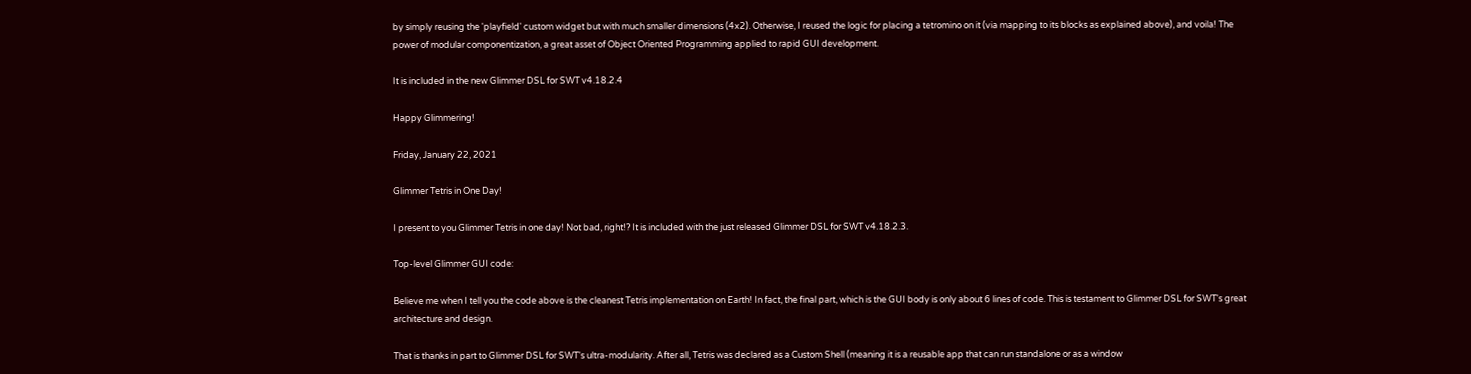by simply reusing the 'playfield' custom widget but with much smaller dimensions (4x2). Otherwise, I reused the logic for placing a tetromino on it (via mapping to its blocks as explained above), and voila! The power of modular componentization, a great asset of Object Oriented Programming applied to rapid GUI development.

It is included in the new Glimmer DSL for SWT v4.18.2.4

Happy Glimmering!

Friday, January 22, 2021

Glimmer Tetris in One Day!

I present to you Glimmer Tetris in one day! Not bad, right!? It is included with the just released Glimmer DSL for SWT v4.18.2.3.

Top-level Glimmer GUI code:

Believe me when I tell you the code above is the cleanest Tetris implementation on Earth! In fact, the final part, which is the GUI body is only about 6 lines of code. This is testament to Glimmer DSL for SWT's great architecture and design.

That is thanks in part to Glimmer DSL for SWT's ultra-modularity. After all, Tetris was declared as a Custom Shell (meaning it is a reusable app that can run standalone or as a window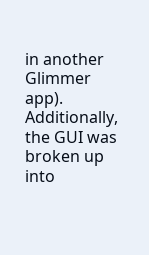in another Glimmer app). Additionally, the GUI was broken up into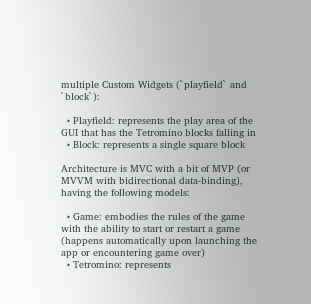multiple Custom Widgets (`playfield` and `block`):

  • Playfield: represents the play area of the GUI that has the Tetromino blocks falling in
  • Block: represents a single square block

Architecture is MVC with a bit of MVP (or MVVM with bidirectional data-binding), having the following models:

  • Game: embodies the rules of the game with the ability to start or restart a game (happens automatically upon launching the app or encountering game over)
  • Tetromino: represents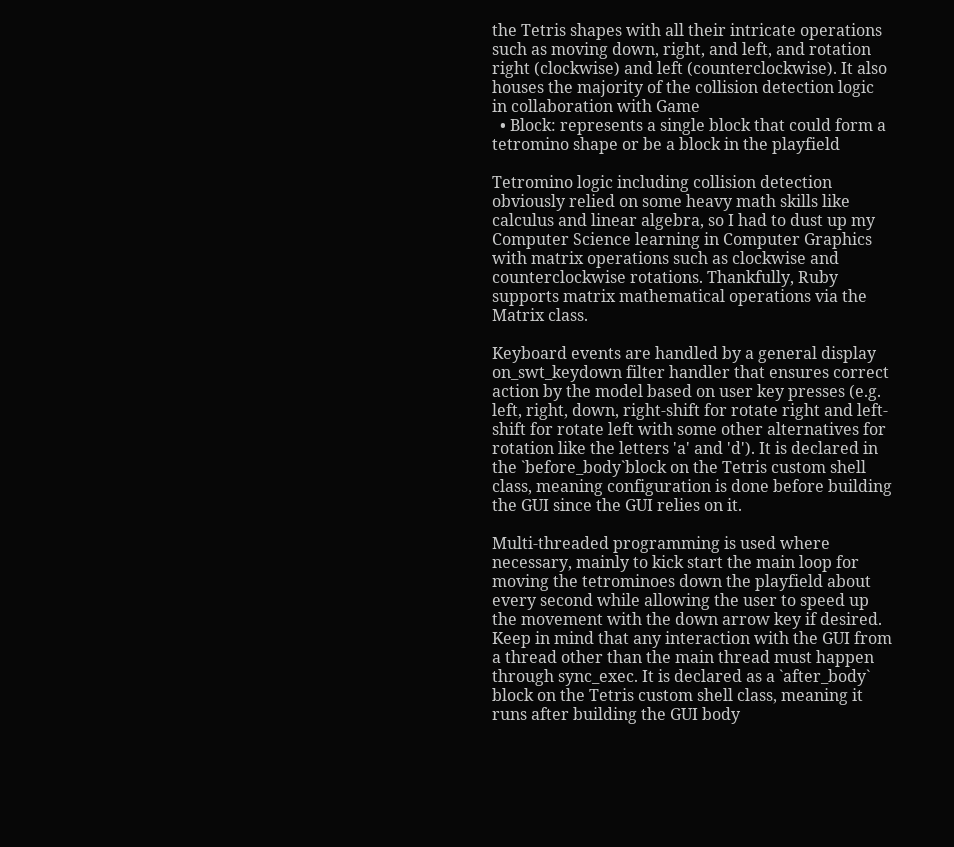the Tetris shapes with all their intricate operations such as moving down, right, and left, and rotation right (clockwise) and left (counterclockwise). It also houses the majority of the collision detection logic in collaboration with Game
  • Block: represents a single block that could form a tetromino shape or be a block in the playfield

Tetromino logic including collision detection obviously relied on some heavy math skills like calculus and linear algebra, so I had to dust up my Computer Science learning in Computer Graphics with matrix operations such as clockwise and counterclockwise rotations. Thankfully, Ruby supports matrix mathematical operations via the Matrix class.

Keyboard events are handled by a general display on_swt_keydown filter handler that ensures correct action by the model based on user key presses (e.g. left, right, down, right-shift for rotate right and left-shift for rotate left with some other alternatives for rotation like the letters 'a' and 'd'). It is declared in the `before_body`block on the Tetris custom shell class, meaning configuration is done before building the GUI since the GUI relies on it.

Multi-threaded programming is used where necessary, mainly to kick start the main loop for moving the tetrominoes down the playfield about every second while allowing the user to speed up the movement with the down arrow key if desired. Keep in mind that any interaction with the GUI from a thread other than the main thread must happen through sync_exec. It is declared as a `after_body` block on the Tetris custom shell class, meaning it runs after building the GUI body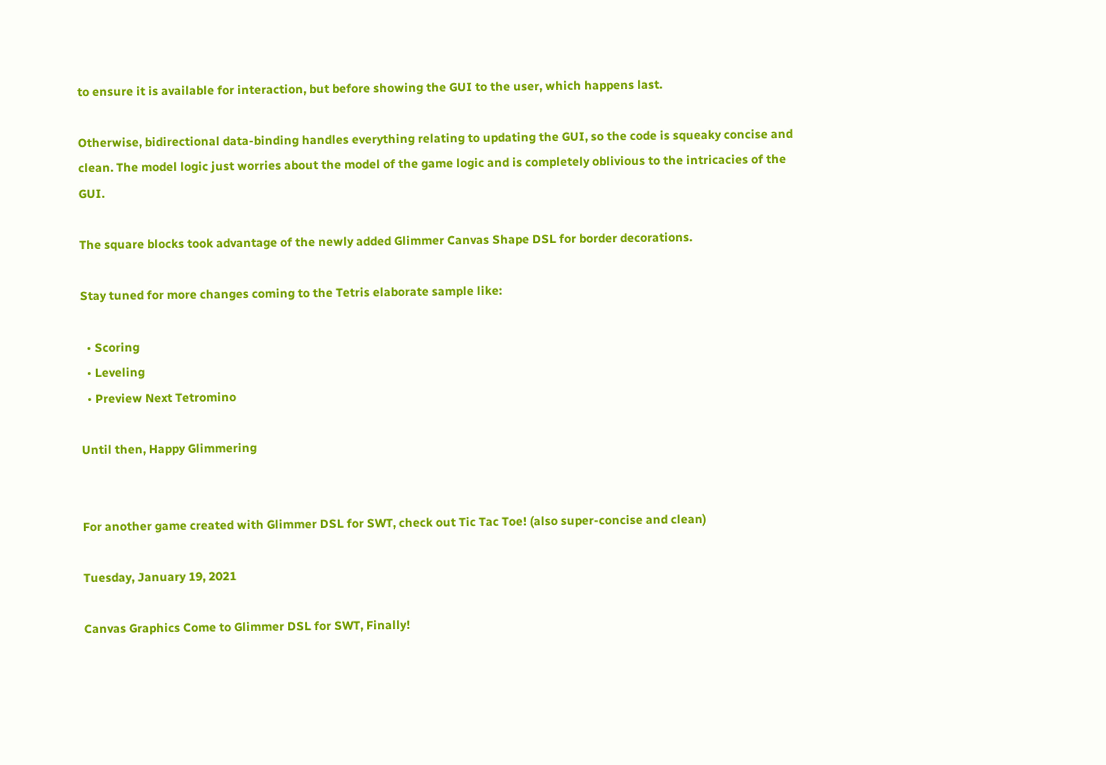to ensure it is available for interaction, but before showing the GUI to the user, which happens last.

Otherwise, bidirectional data-binding handles everything relating to updating the GUI, so the code is squeaky concise and clean. The model logic just worries about the model of the game logic and is completely oblivious to the intricacies of the GUI.

The square blocks took advantage of the newly added Glimmer Canvas Shape DSL for border decorations.

Stay tuned for more changes coming to the Tetris elaborate sample like:

  • Scoring
  • Leveling
  • Preview Next Tetromino

Until then, Happy Glimmering


For another game created with Glimmer DSL for SWT, check out Tic Tac Toe! (also super-concise and clean)

Tuesday, January 19, 2021

Canvas Graphics Come to Glimmer DSL for SWT, Finally!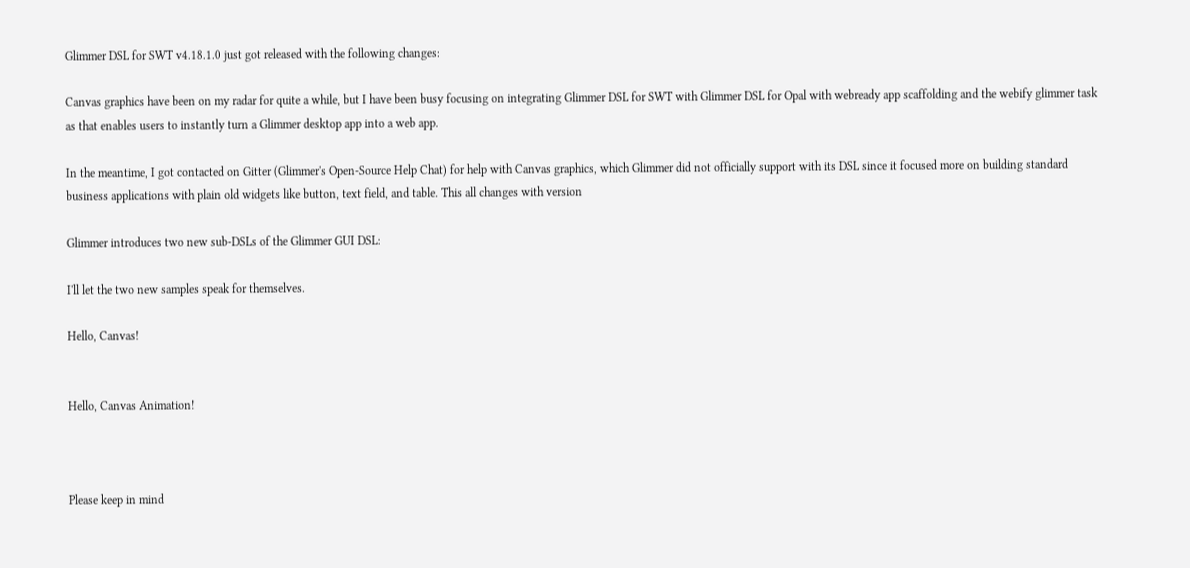Glimmer DSL for SWT v4.18.1.0 just got released with the following changes:

Canvas graphics have been on my radar for quite a while, but I have been busy focusing on integrating Glimmer DSL for SWT with Glimmer DSL for Opal with webready app scaffolding and the webify glimmer task as that enables users to instantly turn a Glimmer desktop app into a web app.

In the meantime, I got contacted on Gitter (Glimmer's Open-Source Help Chat) for help with Canvas graphics, which Glimmer did not officially support with its DSL since it focused more on building standard business applications with plain old widgets like button, text field, and table. This all changes with version

Glimmer introduces two new sub-DSLs of the Glimmer GUI DSL:

I'll let the two new samples speak for themselves.

Hello, Canvas!


Hello, Canvas Animation!



Please keep in mind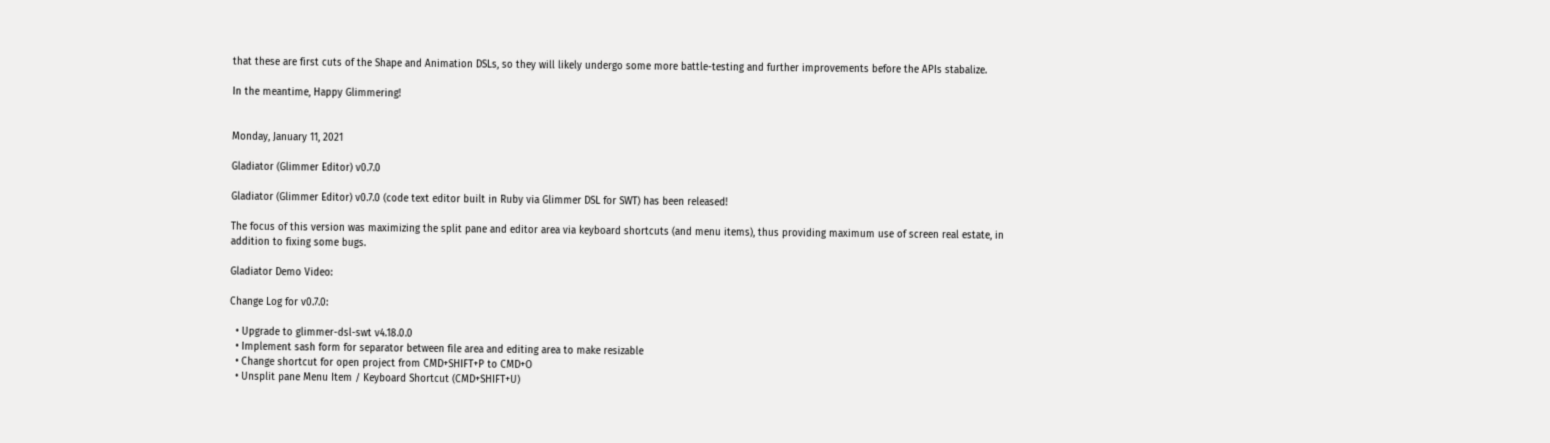that these are first cuts of the Shape and Animation DSLs, so they will likely undergo some more battle-testing and further improvements before the APIs stabalize.

In the meantime, Happy Glimmering!


Monday, January 11, 2021

Gladiator (Glimmer Editor) v0.7.0

Gladiator (Glimmer Editor) v0.7.0 (code text editor built in Ruby via Glimmer DSL for SWT) has been released!

The focus of this version was maximizing the split pane and editor area via keyboard shortcuts (and menu items), thus providing maximum use of screen real estate, in addition to fixing some bugs.

Gladiator Demo Video:

Change Log for v0.7.0:

  • Upgrade to glimmer-dsl-swt v4.18.0.0
  • Implement sash form for separator between file area and editing area to make resizable
  • Change shortcut for open project from CMD+SHIFT+P to CMD+O
  • Unsplit pane Menu Item / Keyboard Shortcut (CMD+SHIFT+U)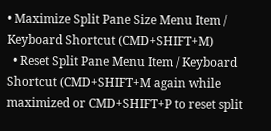• Maximize Split Pane Size Menu Item / Keyboard Shortcut (CMD+SHIFT+M)
  • Reset Split Pane Menu Item / Keyboard Shortcut (CMD+SHIFT+M again while maximized or CMD+SHIFT+P to reset split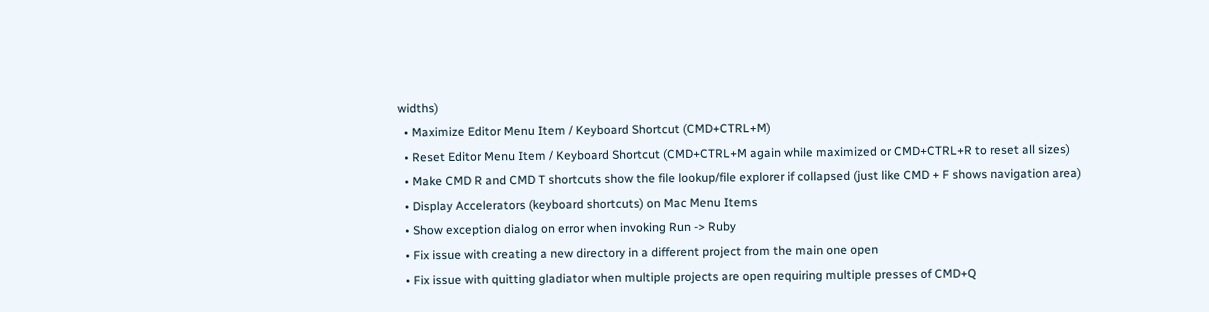widths)
  • Maximize Editor Menu Item / Keyboard Shortcut (CMD+CTRL+M)
  • Reset Editor Menu Item / Keyboard Shortcut (CMD+CTRL+M again while maximized or CMD+CTRL+R to reset all sizes)
  • Make CMD R and CMD T shortcuts show the file lookup/file explorer if collapsed (just like CMD + F shows navigation area)
  • Display Accelerators (keyboard shortcuts) on Mac Menu Items
  • Show exception dialog on error when invoking Run -> Ruby
  • Fix issue with creating a new directory in a different project from the main one open
  • Fix issue with quitting gladiator when multiple projects are open requiring multiple presses of CMD+Q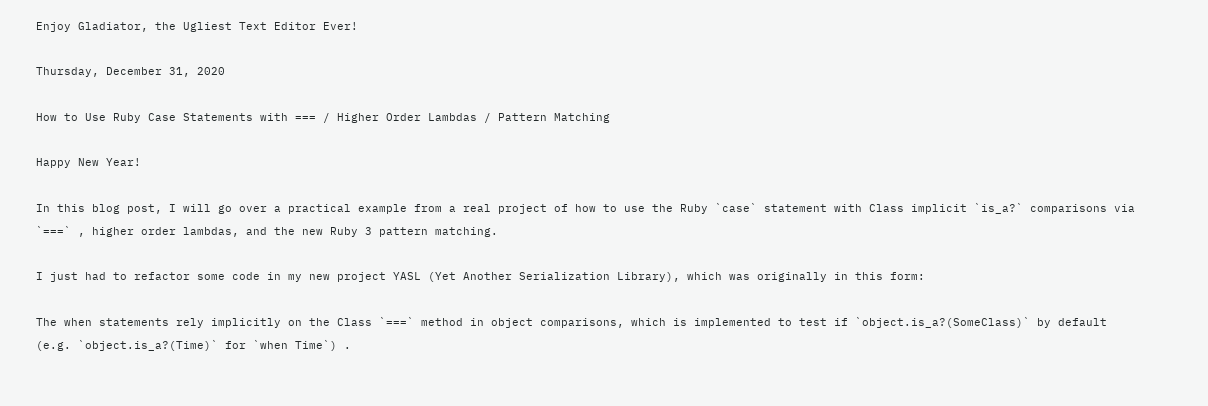Enjoy Gladiator, the Ugliest Text Editor Ever!

Thursday, December 31, 2020

How to Use Ruby Case Statements with === / Higher Order Lambdas / Pattern Matching

Happy New Year!

In this blog post, I will go over a practical example from a real project of how to use the Ruby `case` statement with Class implicit `is_a?` comparisons via `===` , higher order lambdas, and the new Ruby 3 pattern matching.

I just had to refactor some code in my new project YASL (Yet Another Serialization Library), which was originally in this form:

The when statements rely implicitly on the Class `===` method in object comparisons, which is implemented to test if `object.is_a?(SomeClass)` by default (e.g. `object.is_a?(Time)` for `when Time`) .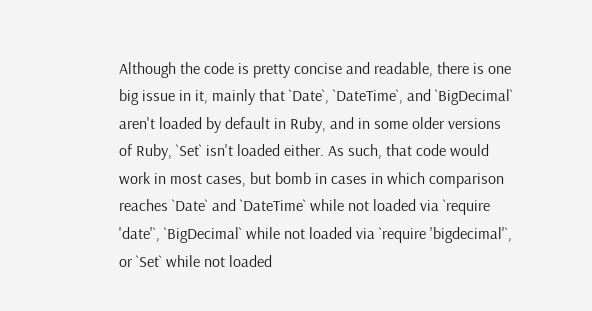Although the code is pretty concise and readable, there is one big issue in it, mainly that `Date`, `DateTime`, and `BigDecimal` aren't loaded by default in Ruby, and in some older versions of Ruby, `Set` isn't loaded either. As such, that code would work in most cases, but bomb in cases in which comparison reaches `Date` and `DateTime` while not loaded via `require 'date'`, `BigDecimal` while not loaded via `require 'bigdecimal'`, or `Set` while not loaded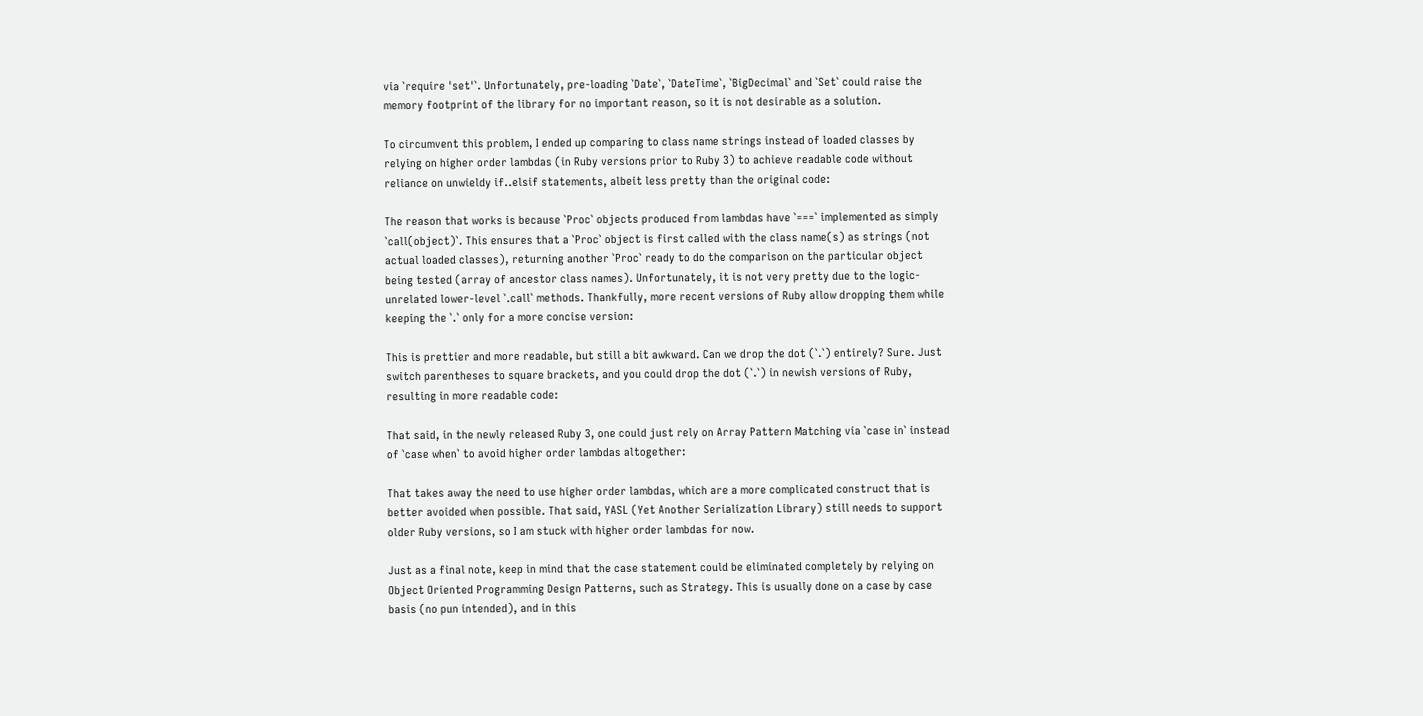via `require 'set'`. Unfortunately, pre-loading `Date`, `DateTime`, `BigDecimal` and `Set` could raise the memory footprint of the library for no important reason, so it is not desirable as a solution.

To circumvent this problem, I ended up comparing to class name strings instead of loaded classes by relying on higher order lambdas (in Ruby versions prior to Ruby 3) to achieve readable code without reliance on unwieldy if..elsif statements, albeit less pretty than the original code:

The reason that works is because `Proc` objects produced from lambdas have `===` implemented as simply `call(object)`. This ensures that a `Proc` object is first called with the class name(s) as strings (not actual loaded classes), returning another `Proc` ready to do the comparison on the particular object being tested (array of ancestor class names). Unfortunately, it is not very pretty due to the logic-unrelated lower-level `.call` methods. Thankfully, more recent versions of Ruby allow dropping them while keeping the `.` only for a more concise version:

This is prettier and more readable, but still a bit awkward. Can we drop the dot (`.`) entirely? Sure. Just switch parentheses to square brackets, and you could drop the dot (`.`) in newish versions of Ruby, resulting in more readable code:

That said, in the newly released Ruby 3, one could just rely on Array Pattern Matching via `case in` instead of `case when` to avoid higher order lambdas altogether:

That takes away the need to use higher order lambdas, which are a more complicated construct that is better avoided when possible. That said, YASL (Yet Another Serialization Library) still needs to support older Ruby versions, so I am stuck with higher order lambdas for now.

Just as a final note, keep in mind that the case statement could be eliminated completely by relying on Object Oriented Programming Design Patterns, such as Strategy. This is usually done on a case by case basis (no pun intended), and in this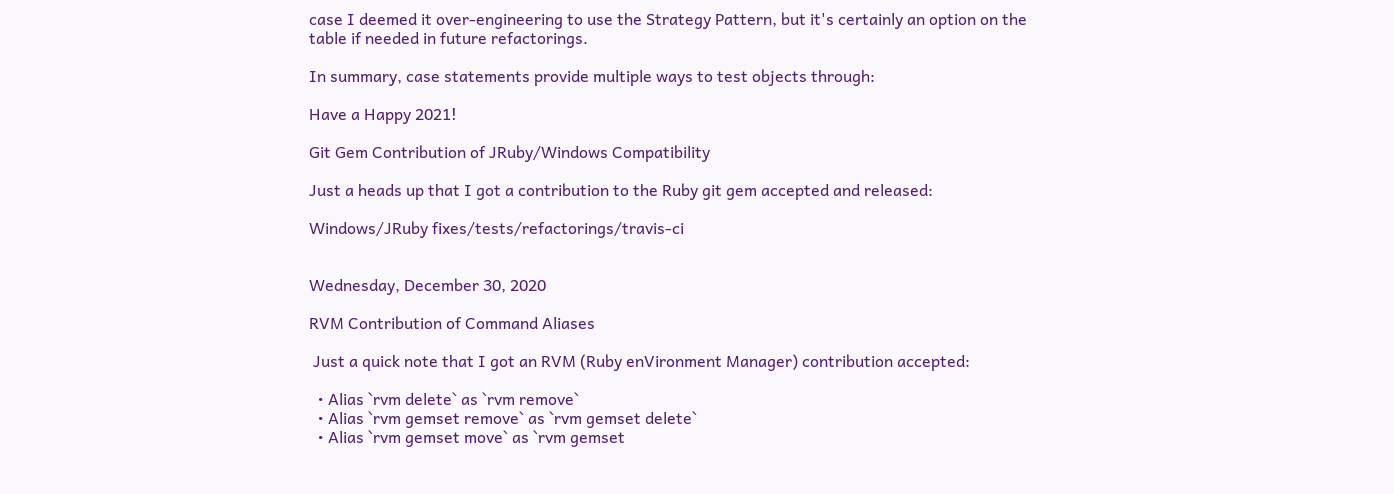case I deemed it over-engineering to use the Strategy Pattern, but it's certainly an option on the table if needed in future refactorings.

In summary, case statements provide multiple ways to test objects through:

Have a Happy 2021!

Git Gem Contribution of JRuby/Windows Compatibility

Just a heads up that I got a contribution to the Ruby git gem accepted and released:

Windows/JRuby fixes/tests/refactorings/travis-ci


Wednesday, December 30, 2020

RVM Contribution of Command Aliases

 Just a quick note that I got an RVM (Ruby enVironment Manager) contribution accepted:

  • Alias `rvm delete` as `rvm remove`
  • Alias `rvm gemset remove` as `rvm gemset delete`
  • Alias `rvm gemset move` as `rvm gemset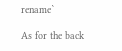rename`

As for the back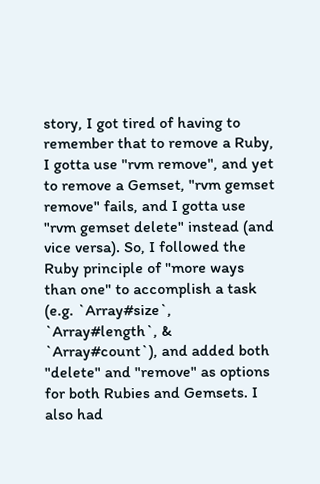story, I got tired of having to remember that to remove a Ruby, I gotta use "rvm remove", and yet to remove a Gemset, "rvm gemset remove" fails, and I gotta use "rvm gemset delete" instead (and vice versa). So, I followed the Ruby principle of "more ways than one" to accomplish a task (e.g. `Array#size`, `Array#length`, & `Array#count`), and added both "delete" and "remove" as options for both Rubies and Gemsets. I also had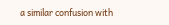a similar confusion with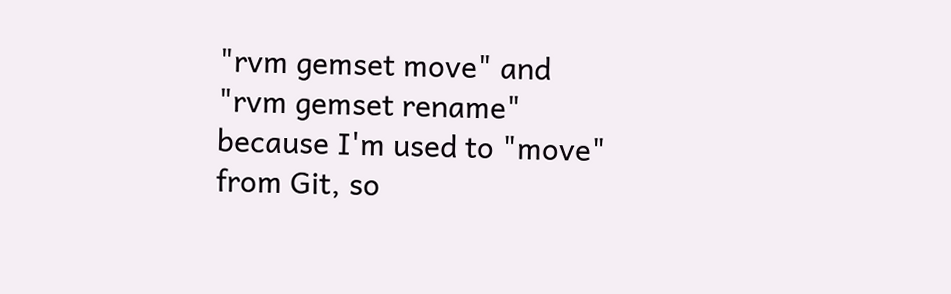"rvm gemset move" and "rvm gemset rename" because I'm used to "move" from Git, so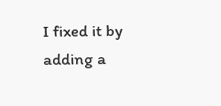I fixed it by adding a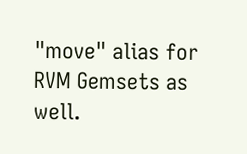"move" alias for RVM Gemsets as well.